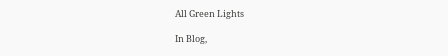All Green Lights

In Blog,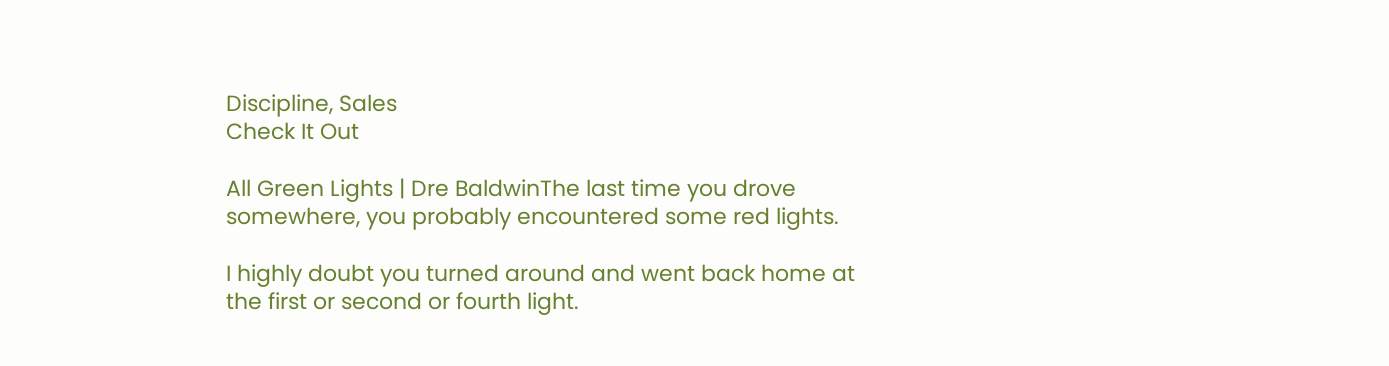Discipline, Sales
Check It Out

All Green Lights | Dre BaldwinThe last time you drove somewhere, you probably encountered some red lights.

I highly doubt you turned around and went back home at the first or second or fourth light.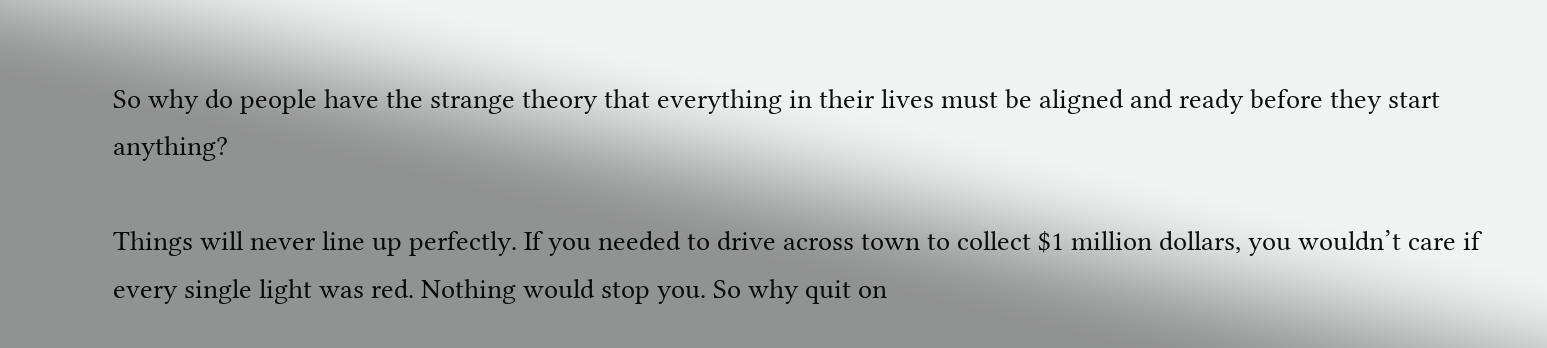So why do people have the strange theory that everything in their lives must be aligned and ready before they start anything?

Things will never line up perfectly. If you needed to drive across town to collect $1 million dollars, you wouldn’t care if every single light was red. Nothing would stop you. So why quit on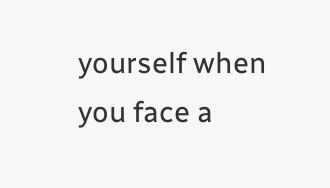yourself when you face a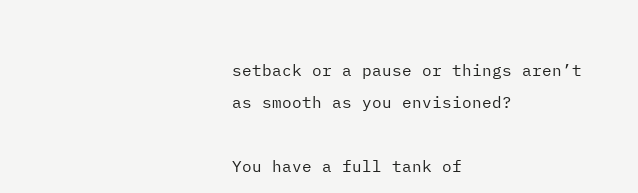setback or a pause or things aren’t as smooth as you envisioned?

You have a full tank of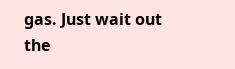gas. Just wait out the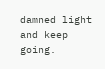damned light and keep going.